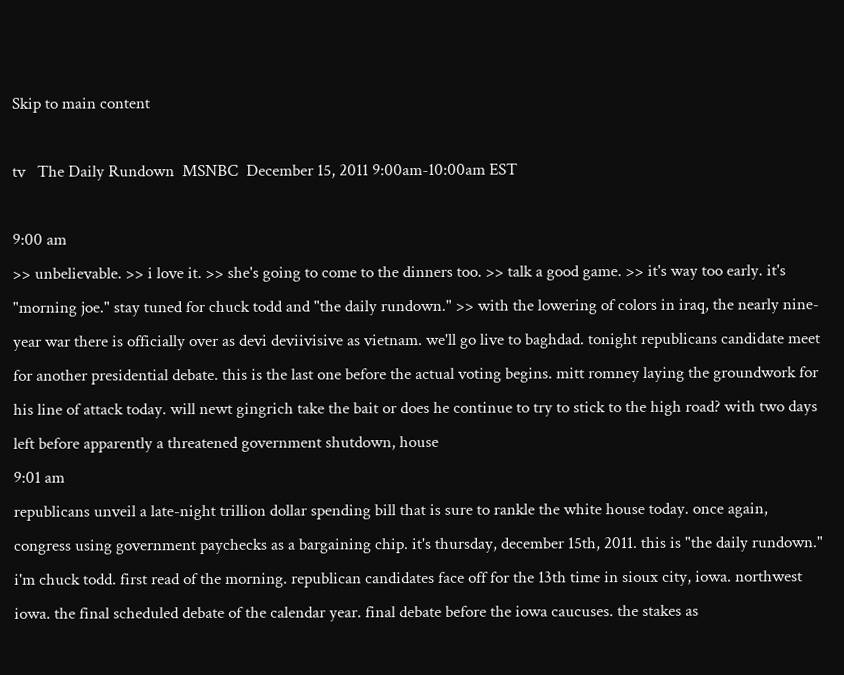Skip to main content

tv   The Daily Rundown  MSNBC  December 15, 2011 9:00am-10:00am EST

9:00 am
>> unbelievable. >> i love it. >> she's going to come to the dinners too. >> talk a good game. >> it's way too early. it's "morning joe." stay tuned for chuck todd and "the daily rundown." >> with the lowering of colors in iraq, the nearly nine-year war there is officially over as devi deviivisive as vietnam. we'll go live to baghdad. tonight republicans candidate meet for another presidential debate. this is the last one before the actual voting begins. mitt romney laying the groundwork for his line of attack today. will newt gingrich take the bait or does he continue to try to stick to the high road? with two days left before apparently a threatened government shutdown, house
9:01 am
republicans unveil a late-night trillion dollar spending bill that is sure to rankle the white house today. once again, congress using government paychecks as a bargaining chip. it's thursday, december 15th, 2011. this is "the daily rundown." i'm chuck todd. first read of the morning. republican candidates face off for the 13th time in sioux city, iowa. northwest iowa. the final scheduled debate of the calendar year. final debate before the iowa caucuses. the stakes as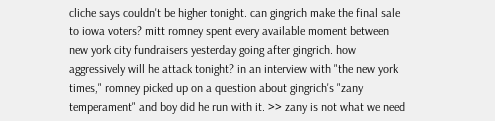cliche says couldn't be higher tonight. can gingrich make the final sale to iowa voters? mitt romney spent every available moment between new york city fundraisers yesterday going after gingrich. how aggressively will he attack tonight? in an interview with "the new york times," romney picked up on a question about gingrich's "zany temperament" and boy did he run with it. >> zany is not what we need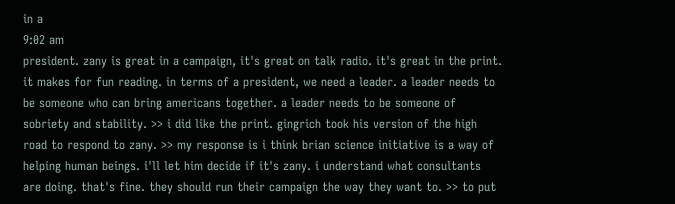in a
9:02 am
president. zany is great in a campaign, it's great on talk radio. it's great in the print. it makes for fun reading. in terms of a president, we need a leader. a leader needs to be someone who can bring americans together. a leader needs to be someone of sobriety and stability. >> i did like the print. gingrich took his version of the high road to respond to zany. >> my response is i think brian science initiative is a way of helping human beings. i'll let him decide if it's zany. i understand what consultants are doing. that's fine. they should run their campaign the way they want to. >> to put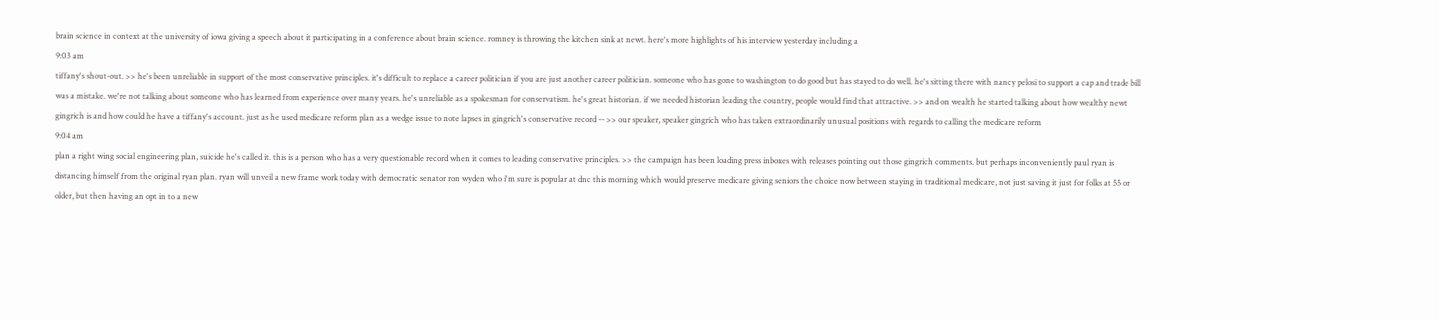brain science in context at the university of iowa giving a speech about it participating in a conference about brain science. romney is throwing the kitchen sink at newt. here's more highlights of his interview yesterday including a
9:03 am
tiffany's shout-out. >> he's been unreliable in support of the most conservative principles. it's difficult to replace a career politician if you are just another career politician. someone who has gone to washington to do good but has stayed to do well. he's sitting there with nancy pelosi to support a cap and trade bill was a mistake. we're not talking about someone who has learned from experience over many years. he's unreliable as a spokesman for conservatism. he's great historian. if we needed historian leading the country, people would find that attractive. >> and on wealth he started talking about how wealthy newt gingrich is and how could he have a tiffany's account. just as he used medicare reform plan as a wedge issue to note lapses in gingrich's conservative record -- >> our speaker, speaker gingrich who has taken extraordinarily unusual positions with regards to calling the medicare reform
9:04 am
plan a right wing social engineering plan, suicide he's called it. this is a person who has a very questionable record when it comes to leading conservative principles. >> the campaign has been loading press inboxes with releases pointing out those gingrich comments. but perhaps inconveniently paul ryan is distancing himself from the original ryan plan. ryan will unveil a new frame work today with democratic senator ron wyden who i'm sure is popular at dnc this morning which would preserve medicare giving seniors the choice now between staying in traditional medicare, not just saving it just for folks at 55 or older, but then having an opt in to a new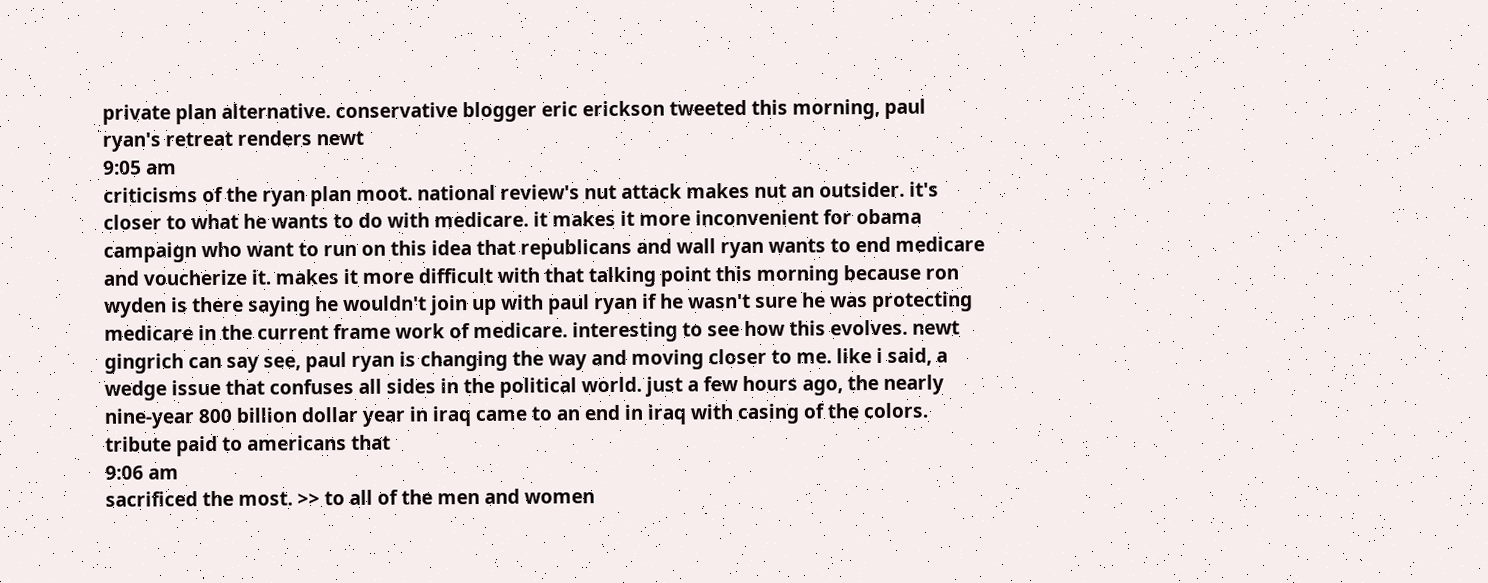private plan alternative. conservative blogger eric erickson tweeted this morning, paul ryan's retreat renders newt
9:05 am
criticisms of the ryan plan moot. national review's nut attack makes nut an outsider. it's closer to what he wants to do with medicare. it makes it more inconvenient for obama campaign who want to run on this idea that republicans and wall ryan wants to end medicare and voucherize it. makes it more difficult with that talking point this morning because ron wyden is there saying he wouldn't join up with paul ryan if he wasn't sure he was protecting medicare in the current frame work of medicare. interesting to see how this evolves. newt gingrich can say see, paul ryan is changing the way and moving closer to me. like i said, a wedge issue that confuses all sides in the political world. just a few hours ago, the nearly nine-year 800 billion dollar year in iraq came to an end in iraq with casing of the colors. tribute paid to americans that
9:06 am
sacrificed the most. >> to all of the men and women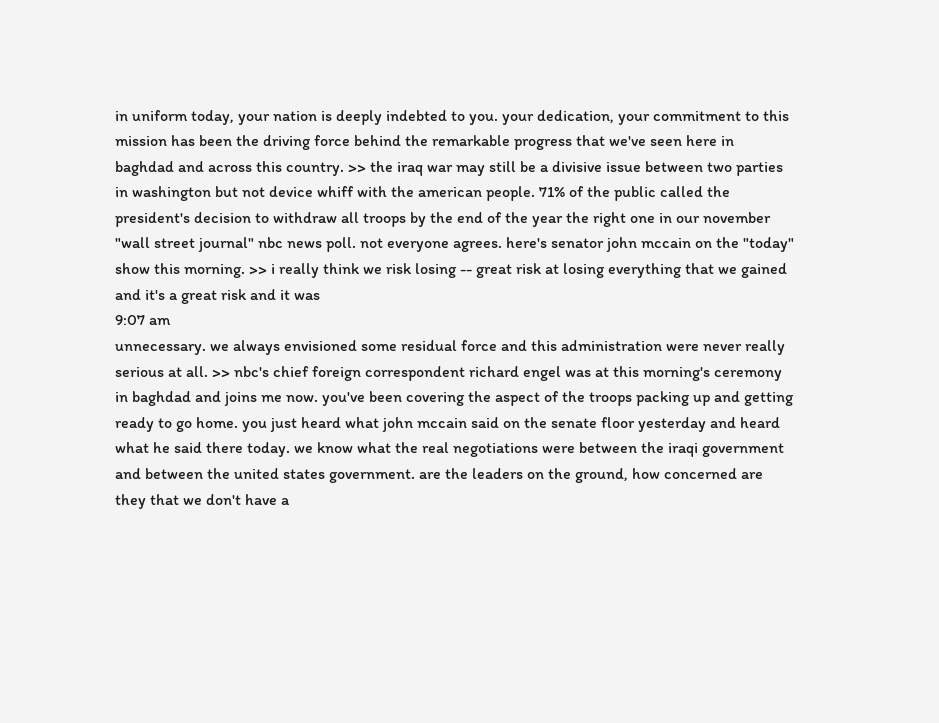in uniform today, your nation is deeply indebted to you. your dedication, your commitment to this mission has been the driving force behind the remarkable progress that we've seen here in baghdad and across this country. >> the iraq war may still be a divisive issue between two parties in washington but not device whiff with the american people. 71% of the public called the president's decision to withdraw all troops by the end of the year the right one in our november "wall street journal" nbc news poll. not everyone agrees. here's senator john mccain on the "today" show this morning. >> i really think we risk losing -- great risk at losing everything that we gained and it's a great risk and it was
9:07 am
unnecessary. we always envisioned some residual force and this administration were never really serious at all. >> nbc's chief foreign correspondent richard engel was at this morning's ceremony in baghdad and joins me now. you've been covering the aspect of the troops packing up and getting ready to go home. you just heard what john mccain said on the senate floor yesterday and heard what he said there today. we know what the real negotiations were between the iraqi government and between the united states government. are the leaders on the ground, how concerned are they that we don't have a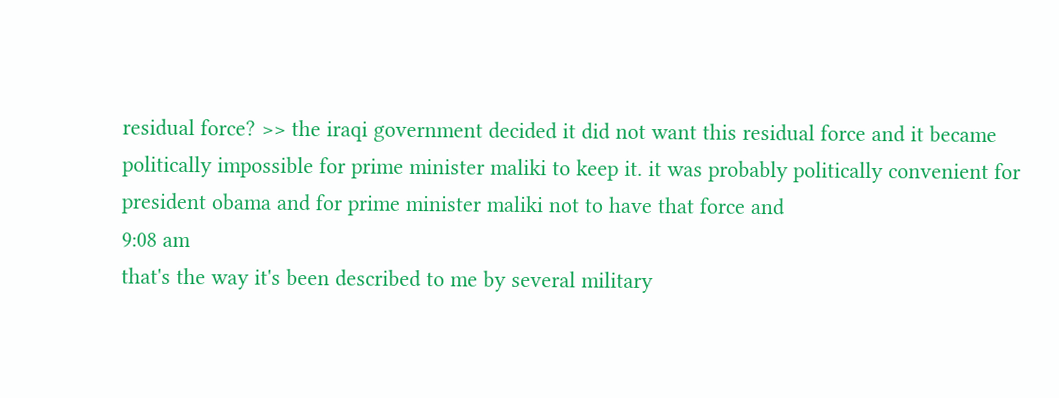residual force? >> the iraqi government decided it did not want this residual force and it became politically impossible for prime minister maliki to keep it. it was probably politically convenient for president obama and for prime minister maliki not to have that force and
9:08 am
that's the way it's been described to me by several military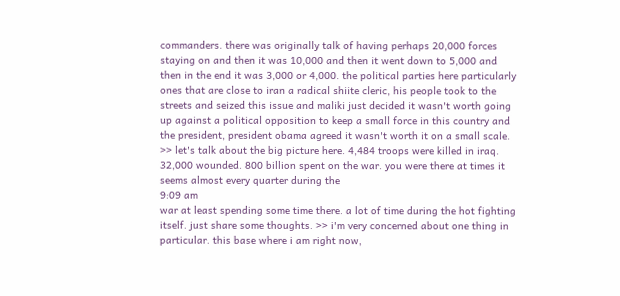commanders. there was originally talk of having perhaps 20,000 forces staying on and then it was 10,000 and then it went down to 5,000 and then in the end it was 3,000 or 4,000. the political parties here particularly ones that are close to iran a radical shiite cleric, his people took to the streets and seized this issue and maliki just decided it wasn't worth going up against a political opposition to keep a small force in this country and the president, president obama agreed it wasn't worth it on a small scale. >> let's talk about the big picture here. 4,484 troops were killed in iraq. 32,000 wounded. 800 billion spent on the war. you were there at times it seems almost every quarter during the
9:09 am
war at least spending some time there. a lot of time during the hot fighting itself. just share some thoughts. >> i'm very concerned about one thing in particular. this base where i am right now,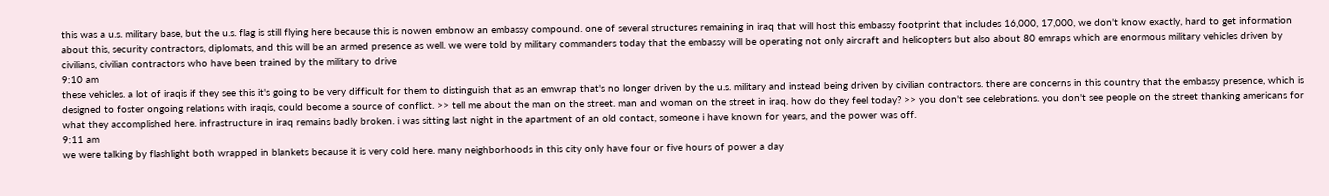this was a u.s. military base, but the u.s. flag is still flying here because this is nowen embnow an embassy compound. one of several structures remaining in iraq that will host this embassy footprint that includes 16,000, 17,000, we don't know exactly, hard to get information about this, security contractors, diplomats, and this will be an armed presence as well. we were told by military commanders today that the embassy will be operating not only aircraft and helicopters but also about 80 emraps which are enormous military vehicles driven by civilians, civilian contractors who have been trained by the military to drive
9:10 am
these vehicles. a lot of iraqis if they see this it's going to be very difficult for them to distinguish that as an emwrap that's no longer driven by the u.s. military and instead being driven by civilian contractors. there are concerns in this country that the embassy presence, which is designed to foster ongoing relations with iraqis, could become a source of conflict. >> tell me about the man on the street. man and woman on the street in iraq. how do they feel today? >> you don't see celebrations. you don't see people on the street thanking americans for what they accomplished here. infrastructure in iraq remains badly broken. i was sitting last night in the apartment of an old contact, someone i have known for years, and the power was off.
9:11 am
we were talking by flashlight both wrapped in blankets because it is very cold here. many neighborhoods in this city only have four or five hours of power a day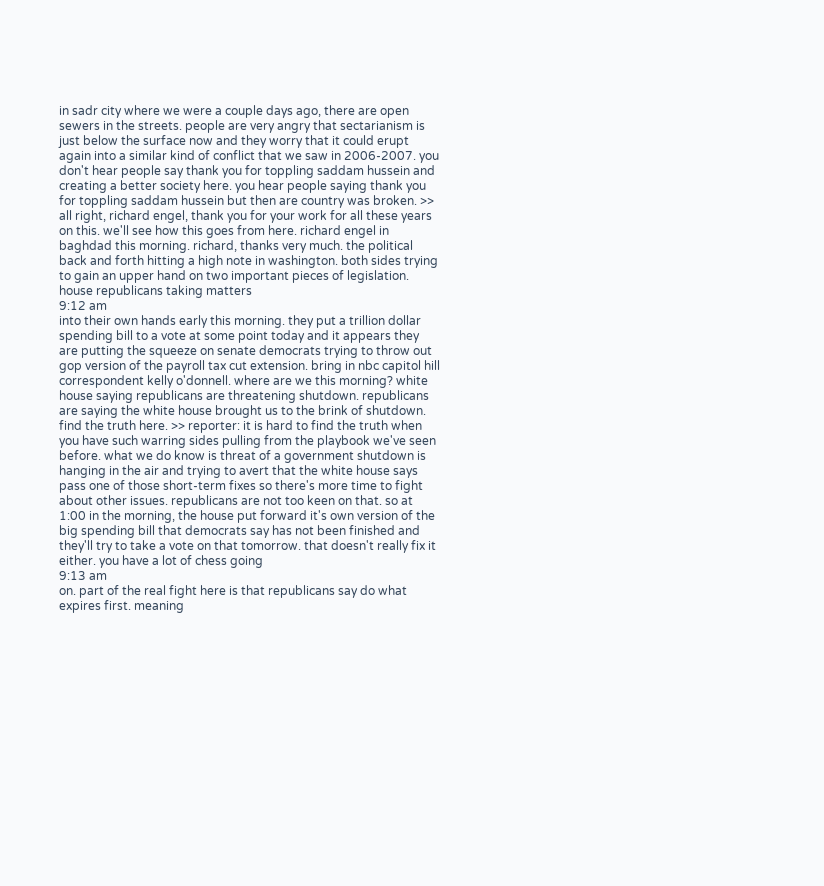in sadr city where we were a couple days ago, there are open sewers in the streets. people are very angry that sectarianism is just below the surface now and they worry that it could erupt again into a similar kind of conflict that we saw in 2006-2007. you don't hear people say thank you for toppling saddam hussein and creating a better society here. you hear people saying thank you for toppling saddam hussein but then are country was broken. >> all right, richard engel, thank you for your work for all these years on this. we'll see how this goes from here. richard engel in baghdad this morning. richard, thanks very much. the political back and forth hitting a high note in washington. both sides trying to gain an upper hand on two important pieces of legislation. house republicans taking matters
9:12 am
into their own hands early this morning. they put a trillion dollar spending bill to a vote at some point today and it appears they are putting the squeeze on senate democrats trying to throw out gop version of the payroll tax cut extension. bring in nbc capitol hill correspondent kelly o'donnell. where are we this morning? white house saying republicans are threatening shutdown. republicans are saying the white house brought us to the brink of shutdown. find the truth here. >> reporter: it is hard to find the truth when you have such warring sides pulling from the playbook we've seen before. what we do know is threat of a government shutdown is hanging in the air and trying to avert that the white house says pass one of those short-term fixes so there's more time to fight about other issues. republicans are not too keen on that. so at 1:00 in the morning, the house put forward it's own version of the big spending bill that democrats say has not been finished and they'll try to take a vote on that tomorrow. that doesn't really fix it either. you have a lot of chess going
9:13 am
on. part of the real fight here is that republicans say do what expires first. meaning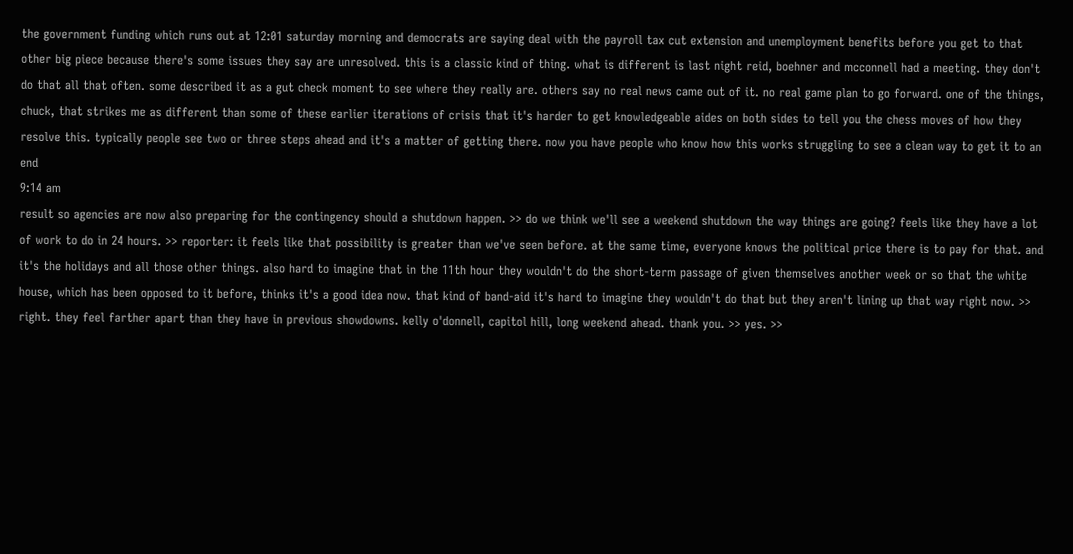the government funding which runs out at 12:01 saturday morning and democrats are saying deal with the payroll tax cut extension and unemployment benefits before you get to that other big piece because there's some issues they say are unresolved. this is a classic kind of thing. what is different is last night reid, boehner and mcconnell had a meeting. they don't do that all that often. some described it as a gut check moment to see where they really are. others say no real news came out of it. no real game plan to go forward. one of the things, chuck, that strikes me as different than some of these earlier iterations of crisis that it's harder to get knowledgeable aides on both sides to tell you the chess moves of how they resolve this. typically people see two or three steps ahead and it's a matter of getting there. now you have people who know how this works struggling to see a clean way to get it to an end
9:14 am
result so agencies are now also preparing for the contingency should a shutdown happen. >> do we think we'll see a weekend shutdown the way things are going? feels like they have a lot of work to do in 24 hours. >> reporter: it feels like that possibility is greater than we've seen before. at the same time, everyone knows the political price there is to pay for that. and it's the holidays and all those other things. also hard to imagine that in the 11th hour they wouldn't do the short-term passage of given themselves another week or so that the white house, which has been opposed to it before, thinks it's a good idea now. that kind of band-aid it's hard to imagine they wouldn't do that but they aren't lining up that way right now. >> right. they feel farther apart than they have in previous showdowns. kelly o'donnell, capitol hill, long weekend ahead. thank you. >> yes. >>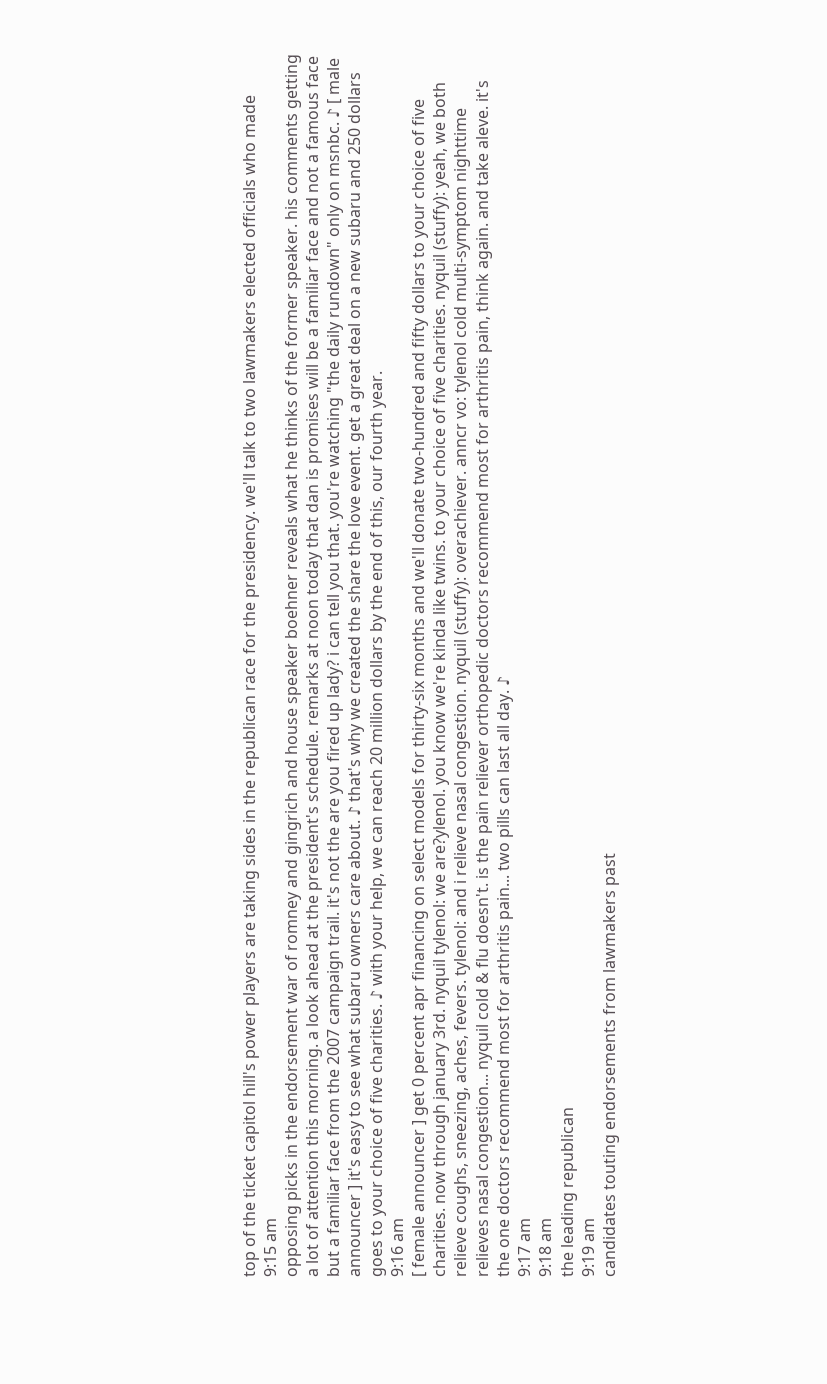top of the ticket capitol hill's power players are taking sides in the republican race for the presidency. we'll talk to two lawmakers elected officials who made
9:15 am
opposing picks in the endorsement war of romney and gingrich and house speaker boehner reveals what he thinks of the former speaker. his comments getting a lot of attention this morning. a look ahead at the president's schedule. remarks at noon today that dan is promises will be a familiar face and not a famous face but a familiar face from the 2007 campaign trail. it's not the are you fired up lady? i can tell you that. you're watching "the daily rundown" only on msnbc. ♪ [ male announcer ] it's easy to see what subaru owners care about. ♪ that's why we created the share the love event. get a great deal on a new subaru and 250 dollars goes to your choice of five charities. ♪ with your help, we can reach 20 million dollars by the end of this, our fourth year.
9:16 am
[ female announcer ] get 0 percent apr financing on select models for thirty-six months and we'll donate two-hundred and fifty dollars to your choice of five charities. now through january 3rd. nyquil tylenol: we are?ylenol. you know we're kinda like twins. to your choice of five charities. nyquil (stuffy): yeah, we both relieve coughs, sneezing, aches, fevers. tylenol: and i relieve nasal congestion. nyquil (stuffy): overachiever. anncr vo: tylenol cold multi-symptom nighttime relieves nasal congestion... nyquil cold & flu doesn't. is the pain reliever orthopedic doctors recommend most for arthritis pain, think again. and take aleve. it's the one doctors recommend most for arthritis pain... two pills can last all day. ♪
9:17 am
9:18 am
the leading republican
9:19 am
candidates touting endorsements from lawmakers past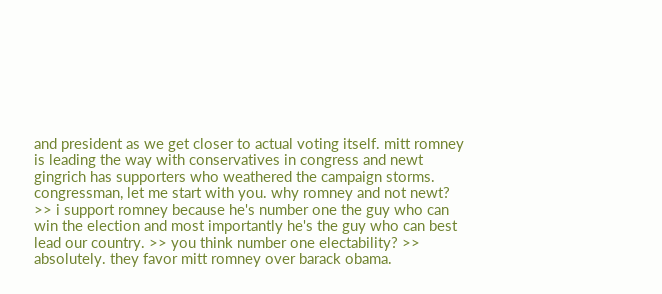and president as we get closer to actual voting itself. mitt romney is leading the way with conservatives in congress and newt gingrich has supporters who weathered the campaign storms. congressman, let me start with you. why romney and not newt? >> i support romney because he's number one the guy who can win the election and most importantly he's the guy who can best lead our country. >> you think number one electability? >> absolutely. they favor mitt romney over barack obama.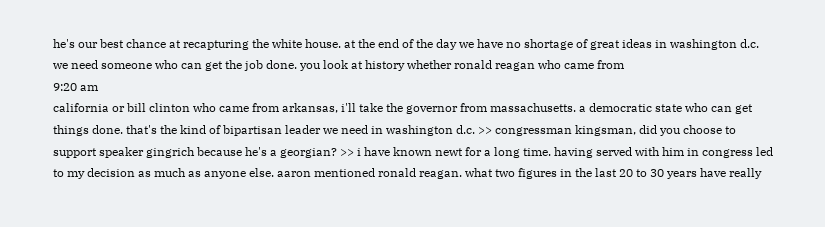he's our best chance at recapturing the white house. at the end of the day we have no shortage of great ideas in washington d.c. we need someone who can get the job done. you look at history whether ronald reagan who came from
9:20 am
california or bill clinton who came from arkansas, i'll take the governor from massachusetts. a democratic state who can get things done. that's the kind of bipartisan leader we need in washington d.c. >> congressman kingsman, did you choose to support speaker gingrich because he's a georgian? >> i have known newt for a long time. having served with him in congress led to my decision as much as anyone else. aaron mentioned ronald reagan. what two figures in the last 20 to 30 years have really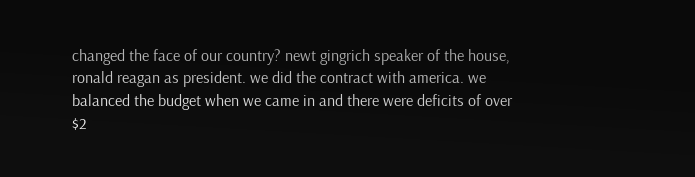changed the face of our country? newt gingrich speaker of the house, ronald reagan as president. we did the contract with america. we balanced the budget when we came in and there were deficits of over $2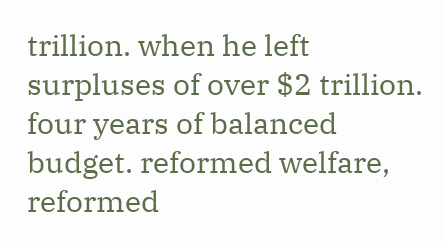trillion. when he left surpluses of over $2 trillion. four years of balanced budget. reformed welfare, reformed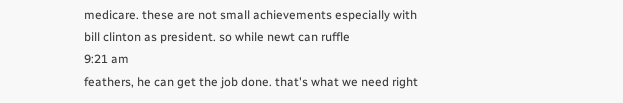medicare. these are not small achievements especially with bill clinton as president. so while newt can ruffle
9:21 am
feathers, he can get the job done. that's what we need right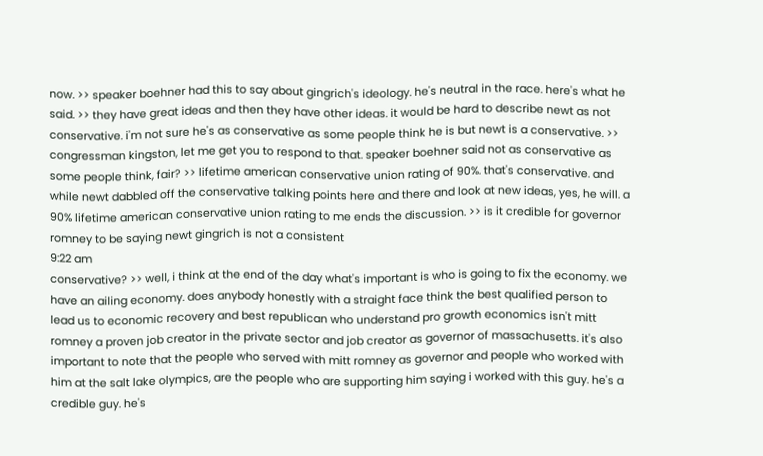now. >> speaker boehner had this to say about gingrich's ideology. he's neutral in the race. here's what he said. >> they have great ideas and then they have other ideas. it would be hard to describe newt as not conservative. i'm not sure he's as conservative as some people think he is but newt is a conservative. >> congressman kingston, let me get you to respond to that. speaker boehner said not as conservative as some people think, fair? >> lifetime american conservative union rating of 90%. that's conservative. and while newt dabbled off the conservative talking points here and there and look at new ideas, yes, he will. a 90% lifetime american conservative union rating to me ends the discussion. >> is it credible for governor romney to be saying newt gingrich is not a consistent
9:22 am
conservative? >> well, i think at the end of the day what's important is who is going to fix the economy. we have an ailing economy. does anybody honestly with a straight face think the best qualified person to lead us to economic recovery and best republican who understand pro growth economics isn't mitt romney a proven job creator in the private sector and job creator as governor of massachusetts. it's also important to note that the people who served with mitt romney as governor and people who worked with him at the salt lake olympics, are the people who are supporting him saying i worked with this guy. he's a credible guy. he's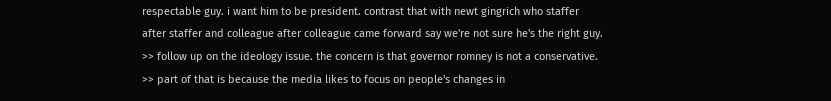respectable guy. i want him to be president. contrast that with newt gingrich who staffer after staffer and colleague after colleague came forward say we're not sure he's the right guy. >> follow up on the ideology issue. the concern is that governor romney is not a conservative. >> part of that is because the media likes to focus on people's changes in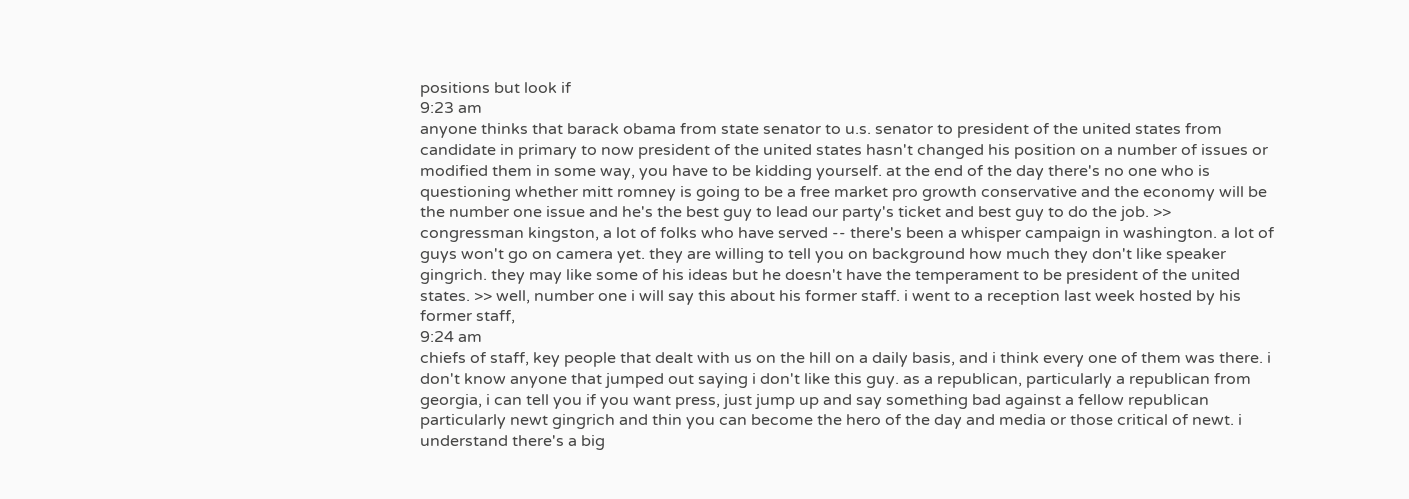positions but look if
9:23 am
anyone thinks that barack obama from state senator to u.s. senator to president of the united states from candidate in primary to now president of the united states hasn't changed his position on a number of issues or modified them in some way, you have to be kidding yourself. at the end of the day there's no one who is questioning whether mitt romney is going to be a free market pro growth conservative and the economy will be the number one issue and he's the best guy to lead our party's ticket and best guy to do the job. >> congressman kingston, a lot of folks who have served -- there's been a whisper campaign in washington. a lot of guys won't go on camera yet. they are willing to tell you on background how much they don't like speaker gingrich. they may like some of his ideas but he doesn't have the temperament to be president of the united states. >> well, number one i will say this about his former staff. i went to a reception last week hosted by his former staff,
9:24 am
chiefs of staff, key people that dealt with us on the hill on a daily basis, and i think every one of them was there. i don't know anyone that jumped out saying i don't like this guy. as a republican, particularly a republican from georgia, i can tell you if you want press, just jump up and say something bad against a fellow republican particularly newt gingrich and thin you can become the hero of the day and media or those critical of newt. i understand there's a big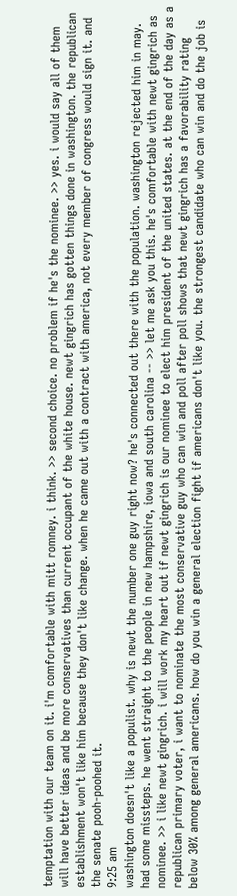temptation with our team on it. i'm comfortable with mitt romney. i think. >> second choice. no problem if he's the nominee. >> yes. i would say all of them will have better ideas and be more conservatives than current occupant of the white house. newt gingrich has gotten things done in washington. the republican establishment won't like him because they don't like change. when he came out with a contract with america, not every member of congress would sign it. and the senate pooh-poohed it.
9:25 am
washington doesn't like a populist. why is newt the number one guy right now? he's connected out there with the population. washington rejected him in may. had some missteps. he went straight to the people in new hampshire, iowa and south carolina -- >> let me ask you this. he's comfortable with newt gingrich as nominee. >> i like newt gingrich. i will work my heart out if newt gingrich is our nominee to elect him president of the united states. at the end of the day as a republican primary voter, i want to nominate the most conservative guy who can win and poll after poll shows that newt gingrich has a favorability rating below 30% among general americans. how do you win a general election fight if americans don't like you. the strongest candidate who can win and do the job is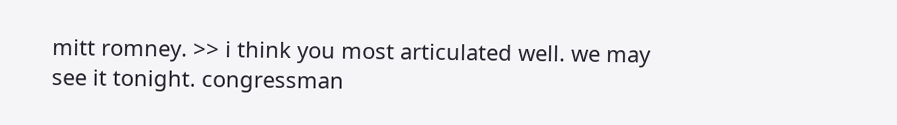mitt romney. >> i think you most articulated well. we may see it tonight. congressman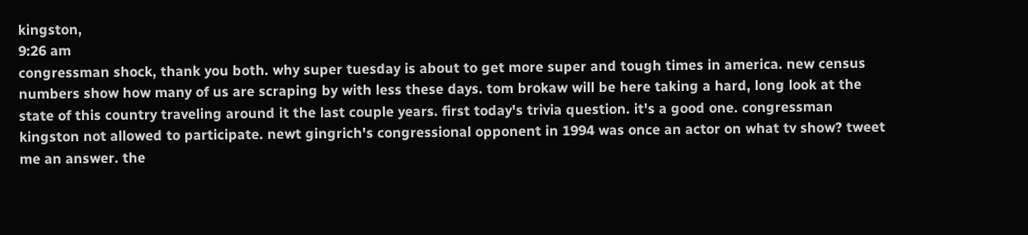kingston,
9:26 am
congressman shock, thank you both. why super tuesday is about to get more super and tough times in america. new census numbers show how many of us are scraping by with less these days. tom brokaw will be here taking a hard, long look at the state of this country traveling around it the last couple years. first today's trivia question. it's a good one. congressman kingston not allowed to participate. newt gingrich's congressional opponent in 1994 was once an actor on what tv show? tweet me an answer. the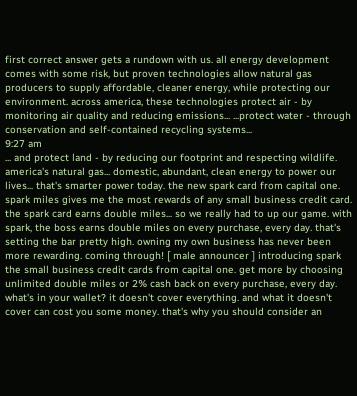first correct answer gets a rundown with us. all energy development comes with some risk, but proven technologies allow natural gas producers to supply affordable, cleaner energy, while protecting our environment. across america, these technologies protect air - by monitoring air quality and reducing emissions... ...protect water - through conservation and self-contained recycling systems...
9:27 am
... and protect land - by reducing our footprint and respecting wildlife. america's natural gas... domestic, abundant, clean energy to power our lives... that's smarter power today. the new spark card from capital one. spark miles gives me the most rewards of any small business credit card. the spark card earns double miles... so we really had to up our game. with spark, the boss earns double miles on every purchase, every day. that's setting the bar pretty high. owning my own business has never been more rewarding. coming through! [ male announcer ] introducing spark the small business credit cards from capital one. get more by choosing unlimited double miles or 2% cash back on every purchase, every day. what's in your wallet? it doesn't cover everything. and what it doesn't cover can cost you some money. that's why you should consider an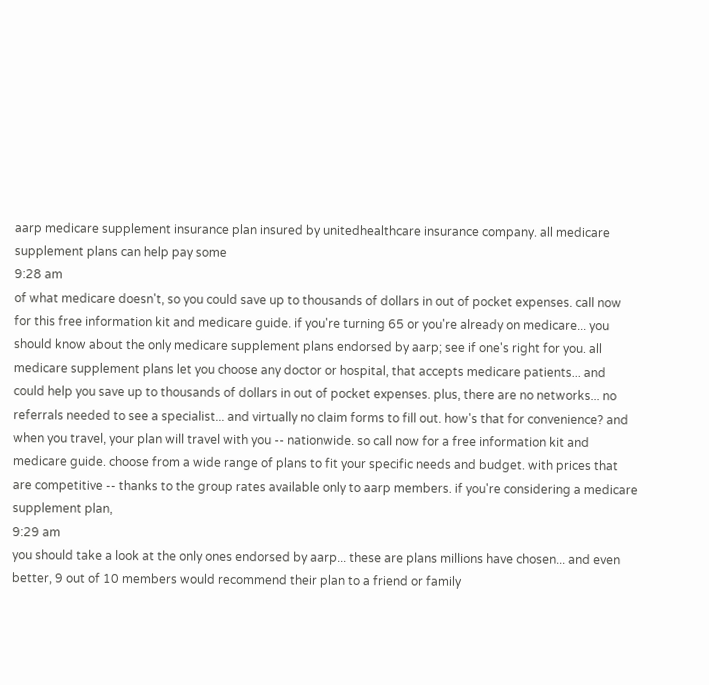aarp medicare supplement insurance plan insured by unitedhealthcare insurance company. all medicare supplement plans can help pay some
9:28 am
of what medicare doesn't, so you could save up to thousands of dollars in out of pocket expenses. call now for this free information kit and medicare guide. if you're turning 65 or you're already on medicare... you should know about the only medicare supplement plans endorsed by aarp; see if one's right for you. all medicare supplement plans let you choose any doctor or hospital, that accepts medicare patients... and could help you save up to thousands of dollars in out of pocket expenses. plus, there are no networks... no referrals needed to see a specialist... and virtually no claim forms to fill out. how's that for convenience? and when you travel, your plan will travel with you -- nationwide. so call now for a free information kit and medicare guide. choose from a wide range of plans to fit your specific needs and budget. with prices that are competitive -- thanks to the group rates available only to aarp members. if you're considering a medicare supplement plan,
9:29 am
you should take a look at the only ones endorsed by aarp... these are plans millions have chosen... and even better, 9 out of 10 members would recommend their plan to a friend or family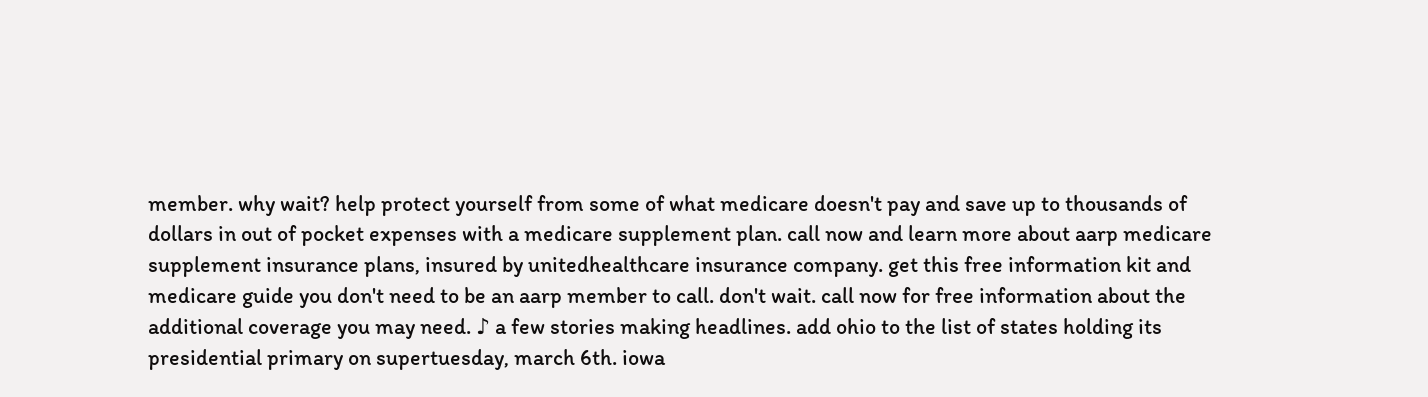member. why wait? help protect yourself from some of what medicare doesn't pay and save up to thousands of dollars in out of pocket expenses with a medicare supplement plan. call now and learn more about aarp medicare supplement insurance plans, insured by unitedhealthcare insurance company. get this free information kit and medicare guide you don't need to be an aarp member to call. don't wait. call now for free information about the additional coverage you may need. ♪ a few stories making headlines. add ohio to the list of states holding its presidential primary on supertuesday, march 6th. iowa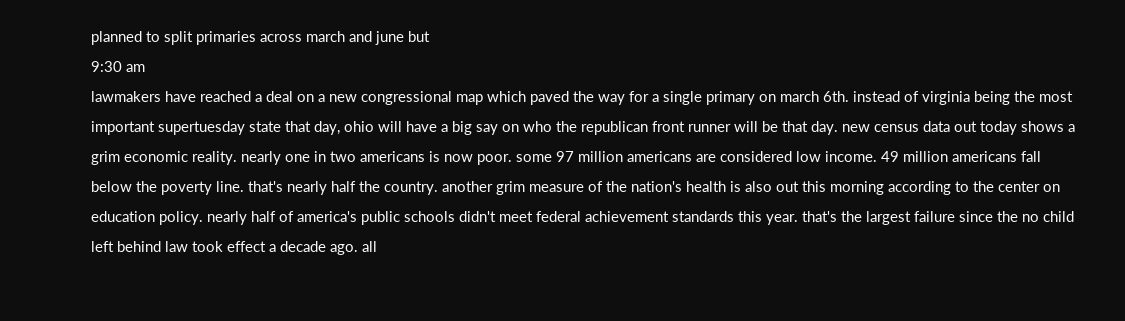planned to split primaries across march and june but
9:30 am
lawmakers have reached a deal on a new congressional map which paved the way for a single primary on march 6th. instead of virginia being the most important supertuesday state that day, ohio will have a big say on who the republican front runner will be that day. new census data out today shows a grim economic reality. nearly one in two americans is now poor. some 97 million americans are considered low income. 49 million americans fall below the poverty line. that's nearly half the country. another grim measure of the nation's health is also out this morning according to the center on education policy. nearly half of america's public schools didn't meet federal achievement standards this year. that's the largest failure since the no child left behind law took effect a decade ago. all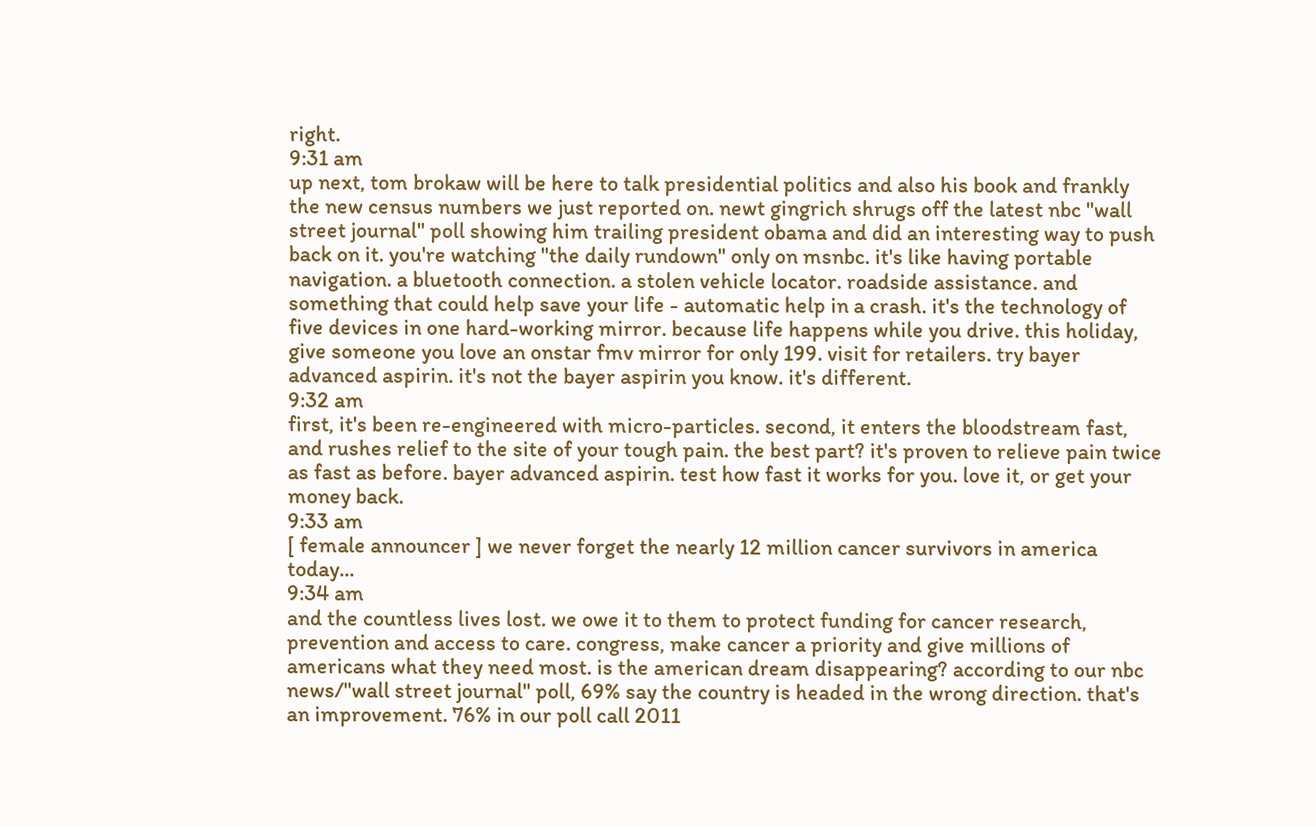right.
9:31 am
up next, tom brokaw will be here to talk presidential politics and also his book and frankly the new census numbers we just reported on. newt gingrich shrugs off the latest nbc "wall street journal" poll showing him trailing president obama and did an interesting way to push back on it. you're watching "the daily rundown" only on msnbc. it's like having portable navigation. a bluetooth connection. a stolen vehicle locator. roadside assistance. and something that could help save your life - automatic help in a crash. it's the technology of five devices in one hard-working mirror. because life happens while you drive. this holiday, give someone you love an onstar fmv mirror for only 199. visit for retailers. try bayer advanced aspirin. it's not the bayer aspirin you know. it's different.
9:32 am
first, it's been re-engineered with micro-particles. second, it enters the bloodstream fast, and rushes relief to the site of your tough pain. the best part? it's proven to relieve pain twice as fast as before. bayer advanced aspirin. test how fast it works for you. love it, or get your money back.
9:33 am
[ female announcer ] we never forget the nearly 12 million cancer survivors in america today...
9:34 am
and the countless lives lost. we owe it to them to protect funding for cancer research, prevention and access to care. congress, make cancer a priority and give millions of americans what they need most. is the american dream disappearing? according to our nbc news/"wall street journal" poll, 69% say the country is headed in the wrong direction. that's an improvement. 76% in our poll call 2011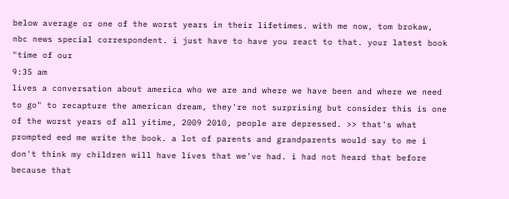below average or one of the worst years in their lifetimes. with me now, tom brokaw, nbc news special correspondent. i just have to have you react to that. your latest book "time of our
9:35 am
lives a conversation about america who we are and where we have been and where we need to go" to recapture the american dream, they're not surprising but consider this is one of the worst years of all yitime, 2009 2010, people are depressed. >> that's what prompted eed me write the book. a lot of parents and grandparents would say to me i don't think my children will have lives that we've had. i had not heard that before because that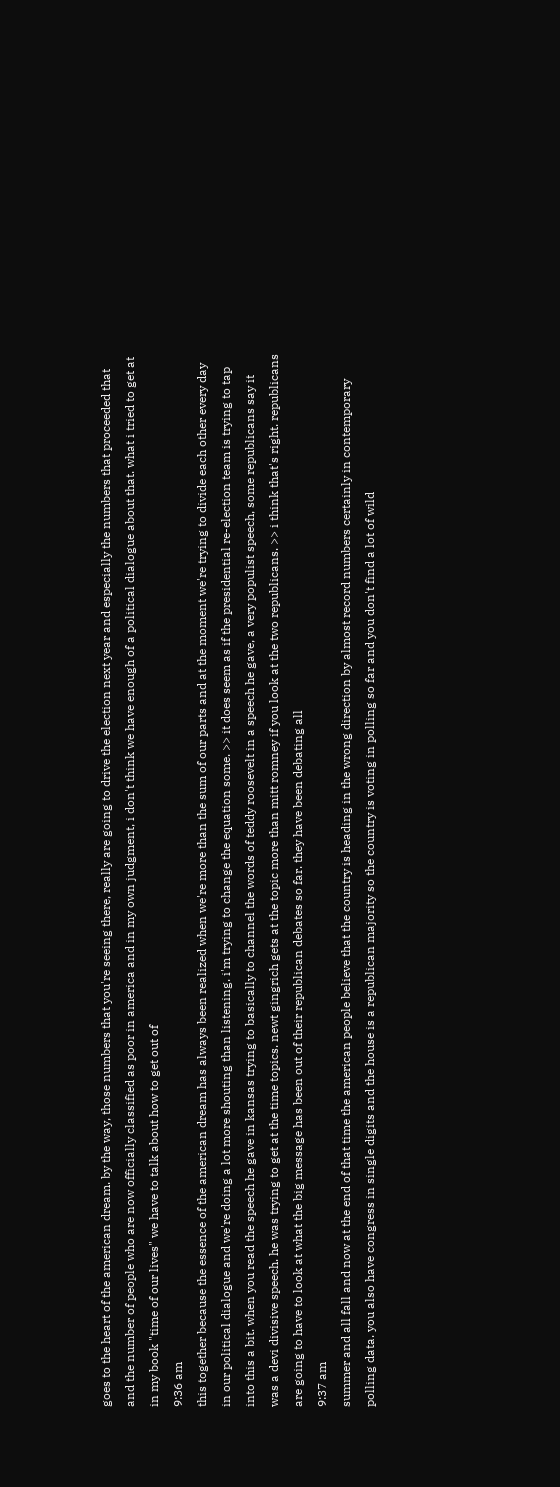goes to the heart of the american dream. by the way, those numbers that you're seeing there, really are going to drive the election next year and especially the numbers that proceeded that and the number of people who are now officially classified as poor in america and in my own judgment, i don't think we have enough of a political dialogue about that. what i tried to get at in my book "time of our lives" we have to talk about how to get out of
9:36 am
this together because the essence of the american dream has always been realized when we're more than the sum of our parts and at the moment we're trying to divide each other every day in our political dialogue and we're doing a lot more shouting than listening. i'm trying to change the equation some. >> it does seem as if the presidential re-election team is trying to tap into this a bit. when you read the speech he gave in kansas trying to basically to channel the words of teddy roosevelt in a speech he gave, a very populist speech, some republicans say it was a devi divisive speech. he was trying to get at the time topics. newt gingrich gets at the topic more than mitt romney if you look at the two republicans. >> i think that's right. republicans are going to have to look at what the big message has been out of their republican debates so far. they have been debating all
9:37 am
summer and all fall and now at the end of that time the american people believe that the country is heading in the wrong direction by almost record numbers certainly in contemporary polling data. you also have congress in single digits and the house is a republican majority so the country is voting in polling so far and you don't find a lot of wild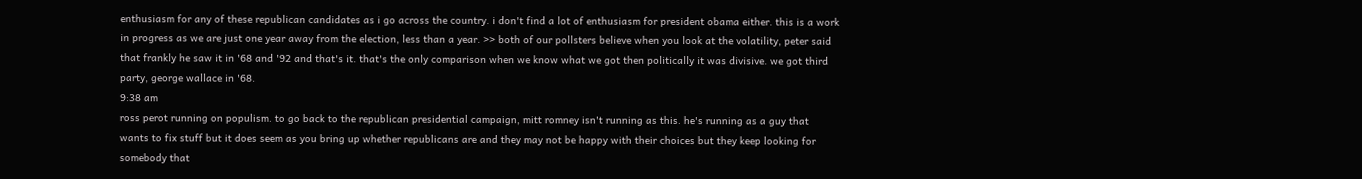enthusiasm for any of these republican candidates as i go across the country. i don't find a lot of enthusiasm for president obama either. this is a work in progress as we are just one year away from the election, less than a year. >> both of our pollsters believe when you look at the volatility, peter said that frankly he saw it in '68 and '92 and that's it. that's the only comparison when we know what we got then politically it was divisive. we got third party, george wallace in '68.
9:38 am
ross perot running on populism. to go back to the republican presidential campaign, mitt romney isn't running as this. he's running as a guy that wants to fix stuff but it does seem as you bring up whether republicans are and they may not be happy with their choices but they keep looking for somebody that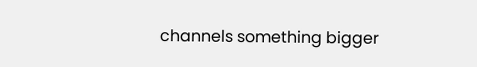channels something bigger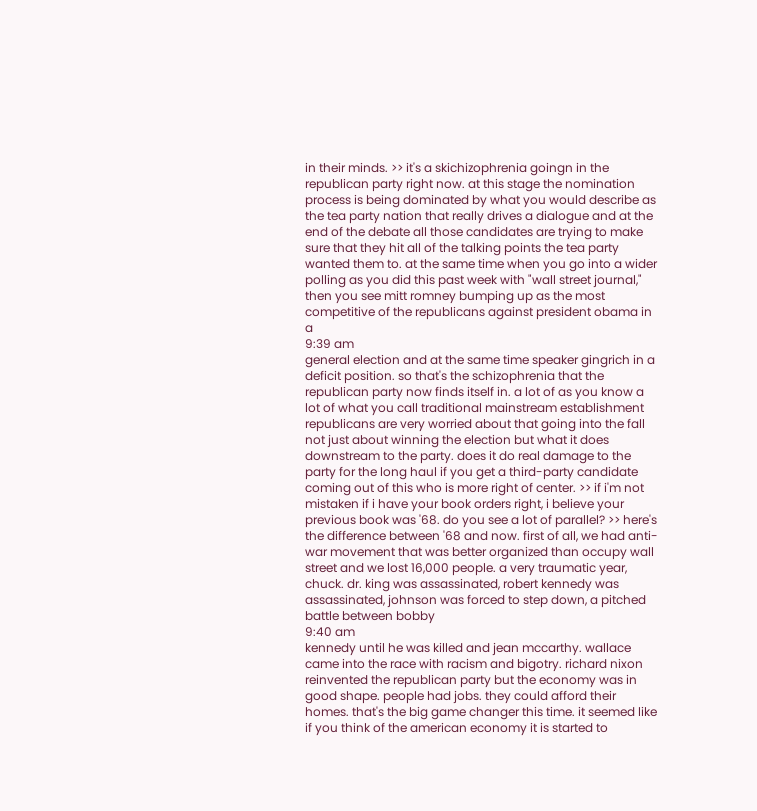in their minds. >> it's a skichizophrenia goingn in the republican party right now. at this stage the nomination process is being dominated by what you would describe as the tea party nation that really drives a dialogue and at the end of the debate all those candidates are trying to make sure that they hit all of the talking points the tea party wanted them to. at the same time when you go into a wider polling as you did this past week with "wall street journal," then you see mitt romney bumping up as the most competitive of the republicans against president obama in a
9:39 am
general election and at the same time speaker gingrich in a deficit position. so that's the schizophrenia that the republican party now finds itself in. a lot of as you know a lot of what you call traditional mainstream establishment republicans are very worried about that going into the fall not just about winning the election but what it does downstream to the party. does it do real damage to the party for the long haul if you get a third-party candidate coming out of this who is more right of center. >> if i'm not mistaken if i have your book orders right, i believe your previous book was '68. do you see a lot of parallel? >> here's the difference between '68 and now. first of all, we had anti-war movement that was better organized than occupy wall street and we lost 16,000 people. a very traumatic year, chuck. dr. king was assassinated, robert kennedy was assassinated, johnson was forced to step down, a pitched battle between bobby
9:40 am
kennedy until he was killed and jean mccarthy. wallace came into the race with racism and bigotry. richard nixon reinvented the republican party but the economy was in good shape. people had jobs. they could afford their homes. that's the big game changer this time. it seemed like if you think of the american economy it is started to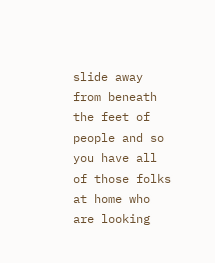slide away from beneath the feet of people and so you have all of those folks at home who are looking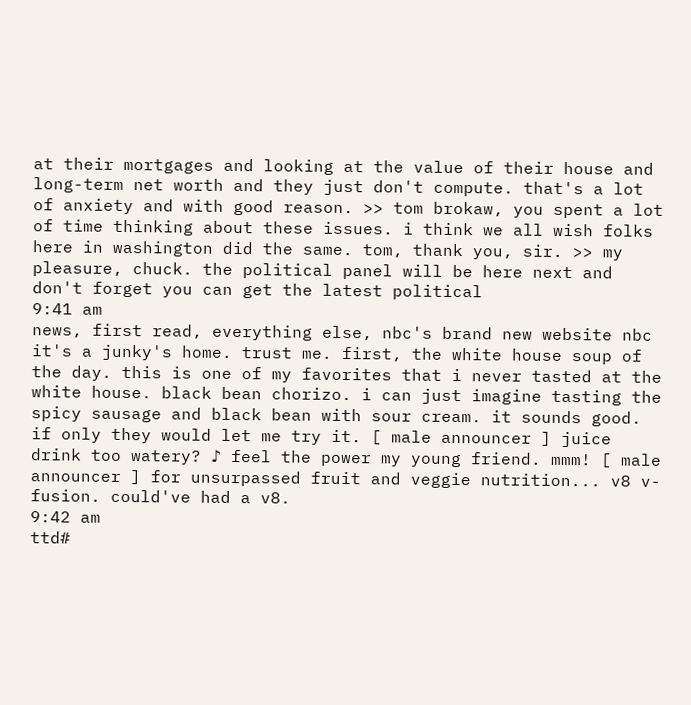at their mortgages and looking at the value of their house and long-term net worth and they just don't compute. that's a lot of anxiety and with good reason. >> tom brokaw, you spent a lot of time thinking about these issues. i think we all wish folks here in washington did the same. tom, thank you, sir. >> my pleasure, chuck. the political panel will be here next and don't forget you can get the latest political
9:41 am
news, first read, everything else, nbc's brand new website nbc it's a junky's home. trust me. first, the white house soup of the day. this is one of my favorites that i never tasted at the white house. black bean chorizo. i can just imagine tasting the spicy sausage and black bean with sour cream. it sounds good. if only they would let me try it. [ male announcer ] juice drink too watery? ♪ feel the power my young friend. mmm! [ male announcer ] for unsurpassed fruit and veggie nutrition... v8 v-fusion. could've had a v8.
9:42 am
ttd#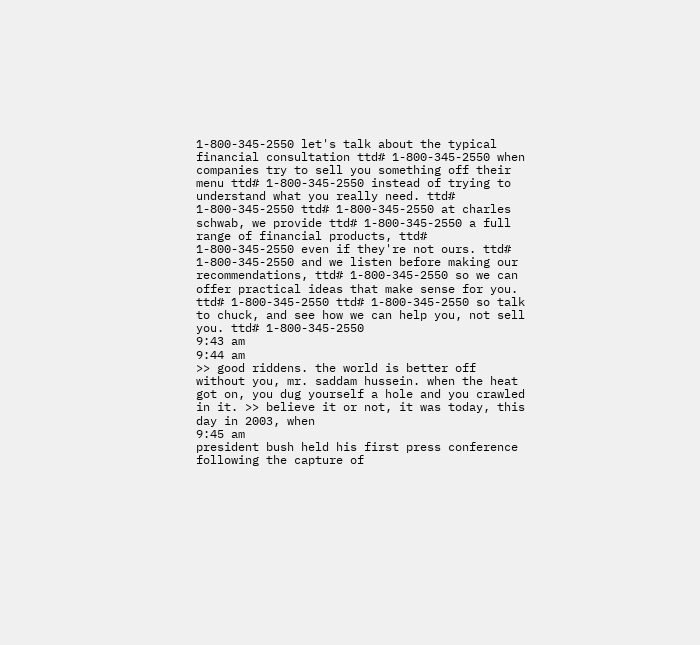1-800-345-2550 let's talk about the typical financial consultation ttd# 1-800-345-2550 when companies try to sell you something off their menu ttd# 1-800-345-2550 instead of trying to understand what you really need. ttd# 1-800-345-2550 ttd# 1-800-345-2550 at charles schwab, we provide ttd# 1-800-345-2550 a full range of financial products, ttd# 1-800-345-2550 even if they're not ours. ttd# 1-800-345-2550 and we listen before making our recommendations, ttd# 1-800-345-2550 so we can offer practical ideas that make sense for you. ttd# 1-800-345-2550 ttd# 1-800-345-2550 so talk to chuck, and see how we can help you, not sell you. ttd# 1-800-345-2550
9:43 am
9:44 am
>> good riddens. the world is better off without you, mr. saddam hussein. when the heat got on, you dug yourself a hole and you crawled in it. >> believe it or not, it was today, this day in 2003, when
9:45 am
president bush held his first press conference following the capture of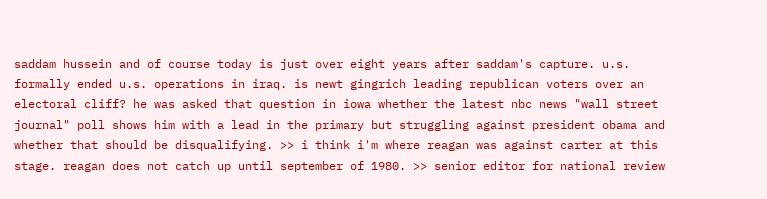saddam hussein and of course today is just over eight years after saddam's capture. u.s. formally ended u.s. operations in iraq. is newt gingrich leading republican voters over an electoral cliff? he was asked that question in iowa whether the latest nbc news "wall street journal" poll shows him with a lead in the primary but struggling against president obama and whether that should be disqualifying. >> i think i'm where reagan was against carter at this stage. reagan does not catch up until september of 1980. >> senior editor for national review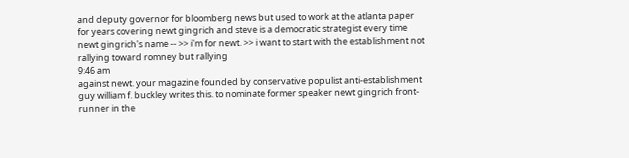and deputy governor for bloomberg news but used to work at the atlanta paper for years covering newt gingrich and steve is a democratic strategist every time newt gingrich's name -- >> i'm for newt. >> i want to start with the establishment not rallying toward romney but rallying
9:46 am
against newt. your magazine founded by conservative populist anti-establishment guy william f. buckley writes this. to nominate former speaker newt gingrich front-runner in the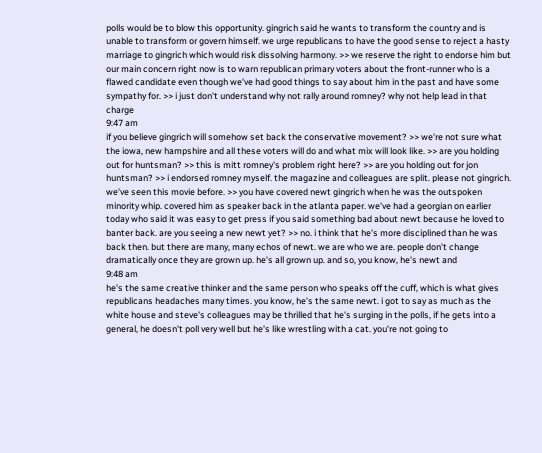polls would be to blow this opportunity. gingrich said he wants to transform the country and is unable to transform or govern himself. we urge republicans to have the good sense to reject a hasty marriage to gingrich which would risk dissolving harmony. >> we reserve the right to endorse him but our main concern right now is to warn republican primary voters about the front-runner who is a flawed candidate even though we've had good things to say about him in the past and have some sympathy for. >> i just don't understand why not rally around romney? why not help lead in that charge
9:47 am
if you believe gingrich will somehow set back the conservative movement? >> we're not sure what the iowa, new hampshire and all these voters will do and what mix will look like. >> are you holding out for huntsman? >> this is mitt romney's problem right here? >> are you holding out for jon huntsman? >> i endorsed romney myself. the magazine and colleagues are split. please not gingrich. we've seen this movie before. >> you have covered newt gingrich when he was the outspoken minority whip. covered him as speaker back in the atlanta paper. we've had a georgian on earlier today who said it was easy to get press if you said something bad about newt because he loved to banter back. are you seeing a new newt yet? >> no. i think that he's more disciplined than he was back then. but there are many, many echos of newt. we are who we are. people don't change dramatically once they are grown up. he's all grown up. and so, you know, he's newt and
9:48 am
he's the same creative thinker and the same person who speaks off the cuff, which is what gives republicans headaches many times. you know, he's the same newt. i got to say as much as the white house and steve's colleagues may be thrilled that he's surging in the polls, if he gets into a general, he doesn't poll very well but he's like wrestling with a cat. you're not going to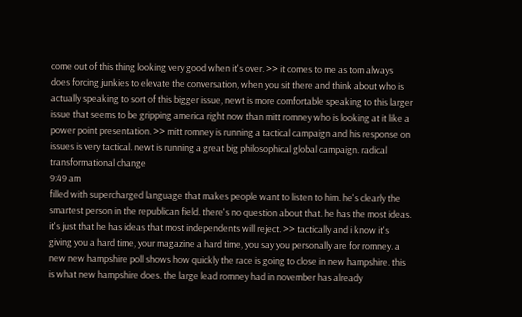come out of this thing looking very good when it's over. >> it comes to me as tom always does forcing junkies to elevate the conversation, when you sit there and think about who is actually speaking to sort of this bigger issue, newt is more comfortable speaking to this larger issue that seems to be gripping america right now than mitt romney who is looking at it like a power point presentation. >> mitt romney is running a tactical campaign and his response on issues is very tactical. newt is running a great big philosophical global campaign. radical transformational change
9:49 am
filled with supercharged language that makes people want to listen to him. he's clearly the smartest person in the republican field. there's no question about that. he has the most ideas. it's just that he has ideas that most independents will reject. >> tactically and i know it's giving you a hard time, your magazine a hard time, you say you personally are for romney. a new new hampshire poll shows how quickly the race is going to close in new hampshire. this is what new hampshire does. the large lead romney had in november has already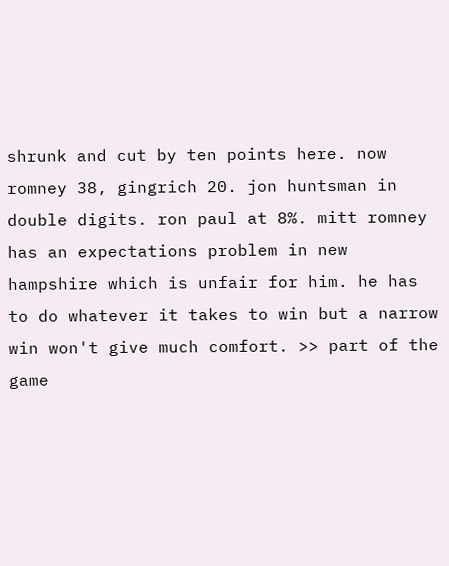shrunk and cut by ten points here. now romney 38, gingrich 20. jon huntsman in double digits. ron paul at 8%. mitt romney has an expectations problem in new hampshire which is unfair for him. he has to do whatever it takes to win but a narrow win won't give much comfort. >> part of the game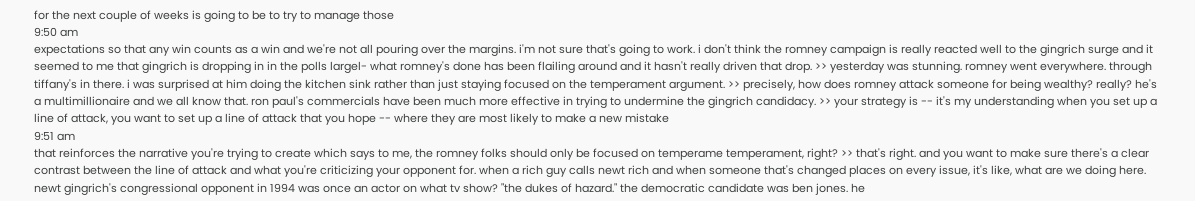for the next couple of weeks is going to be to try to manage those
9:50 am
expectations so that any win counts as a win and we're not all pouring over the margins. i'm not sure that's going to work. i don't think the romney campaign is really reacted well to the gingrich surge and it seemed to me that gingrich is dropping in in the polls largel- what romney's done has been flailing around and it hasn't really driven that drop. >> yesterday was stunning. romney went everywhere. through tiffany's in there. i was surprised at him doing the kitchen sink rather than just staying focused on the temperament argument. >> precisely, how does romney attack someone for being wealthy? really? he's a multimillionaire and we all know that. ron paul's commercials have been much more effective in trying to undermine the gingrich candidacy. >> your strategy is -- it's my understanding when you set up a line of attack, you want to set up a line of attack that you hope -- where they are most likely to make a new mistake
9:51 am
that reinforces the narrative you're trying to create which says to me, the romney folks should only be focused on temperame temperament, right? >> that's right. and you want to make sure there's a clear contrast between the line of attack and what you're criticizing your opponent for. when a rich guy calls newt rich and when someone that's changed places on every issue, it's like, what are we doing here. newt gingrich's congressional opponent in 1994 was once an actor on what tv show? "the dukes of hazard." the democratic candidate was ben jones. he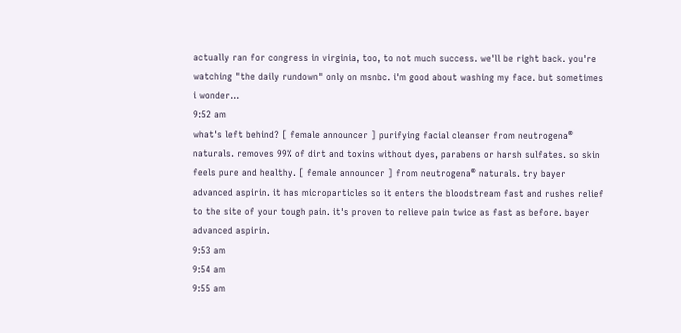actually ran for congress in virginia, too, to not much success. we'll be right back. you're watching "the daily rundown" only on msnbc. i'm good about washing my face. but sometimes i wonder...
9:52 am
what's left behind? [ female announcer ] purifying facial cleanser from neutrogena® naturals. removes 99% of dirt and toxins without dyes, parabens or harsh sulfates. so skin feels pure and healthy. [ female announcer ] from neutrogena® naturals. try bayer advanced aspirin. it has microparticles so it enters the bloodstream fast and rushes relief to the site of your tough pain. it's proven to relieve pain twice as fast as before. bayer advanced aspirin.
9:53 am
9:54 am
9:55 am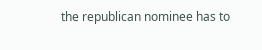the republican nominee has to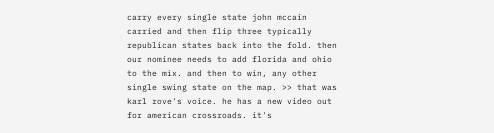carry every single state john mccain carried and then flip three typically republican states back into the fold. then our nominee needs to add florida and ohio to the mix. and then to win, any other single swing state on the map. >> that was karl rove's voice. he has a new video out for american crossroads. it's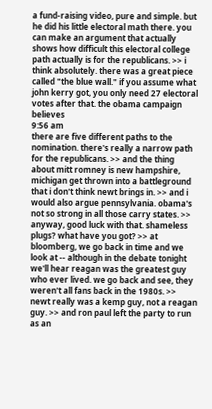a fund-raising video, pure and simple. but he did his little electoral math there. you can make an argument that actually shows how difficult this electoral college path actually is for the republicans. >> i think absolutely. there was a great piece called "the blue wall." if you assume what john kerry got, you only need 27 electoral votes after that. the obama campaign believes
9:56 am
there are five different paths to the nomination. there's really a narrow path for the republicans. >> and the thing about mitt romney is new hampshire, michigan get thrown into a battleground that i don't think newt brings in. >> and i would also argue pennsylvania. obama's not so strong in all those carry states. >> anyway, good luck with that. shameless plugs? what have you got? >> at bloomberg, we go back in time and we look at -- although in the debate tonight we'll hear reagan was the greatest guy who ever lived. we go back and see, they weren't all fans back in the 1980s. >> newt really was a kemp guy, not a reagan guy. >> and ron paul left the party to run as an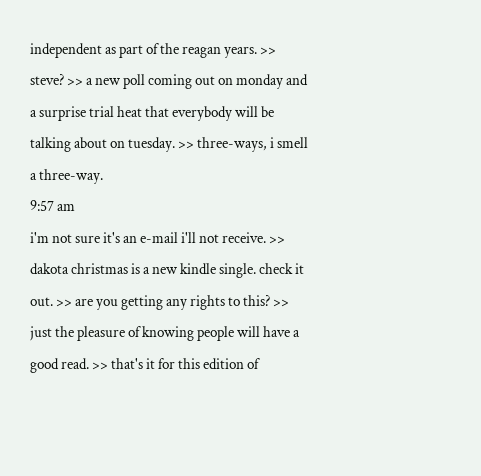independent as part of the reagan years. >> steve? >> a new poll coming out on monday and a surprise trial heat that everybody will be talking about on tuesday. >> three-ways, i smell a three-way.
9:57 am
i'm not sure it's an e-mail i'll not receive. >> dakota christmas is a new kindle single. check it out. >> are you getting any rights to this? >> just the pleasure of knowing people will have a good read. >> that's it for this edition of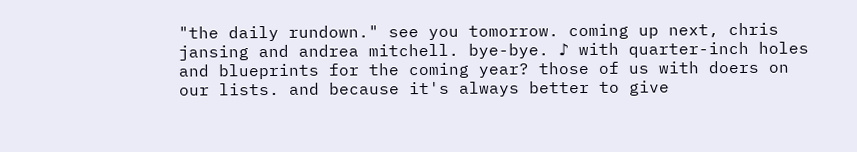"the daily rundown." see you tomorrow. coming up next, chris jansing and andrea mitchell. bye-bye. ♪ with quarter-inch holes and blueprints for the coming year? those of us with doers on our lists. and because it's always better to give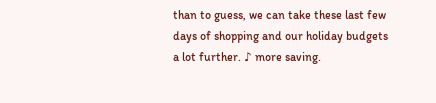than to guess, we can take these last few days of shopping and our holiday budgets a lot further. ♪ more saving.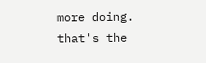more doing. that's the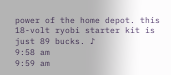power of the home depot. this 18-volt ryobi starter kit is just 89 bucks. ♪
9:58 am
9:59 am